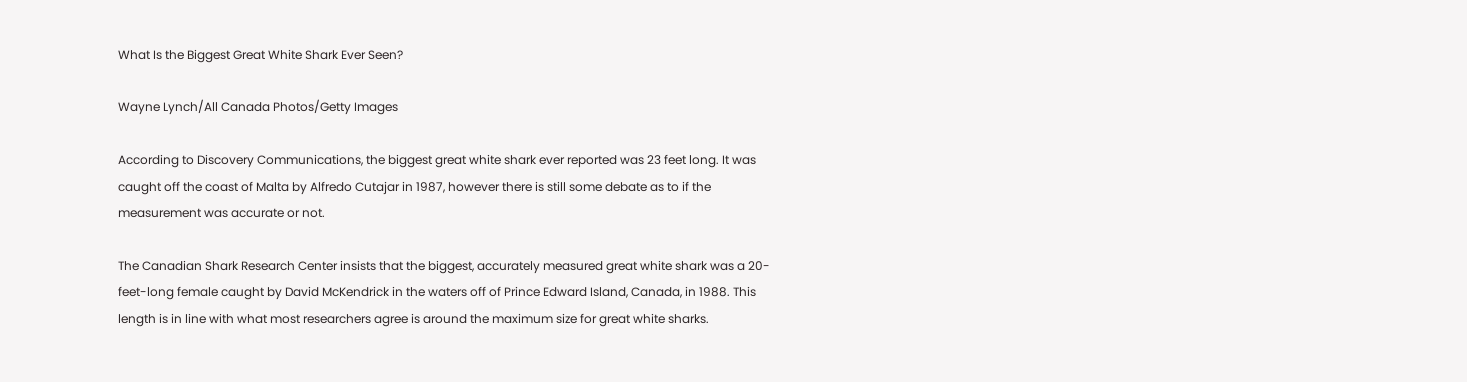What Is the Biggest Great White Shark Ever Seen?

Wayne Lynch/All Canada Photos/Getty Images

According to Discovery Communications, the biggest great white shark ever reported was 23 feet long. It was caught off the coast of Malta by Alfredo Cutajar in 1987, however there is still some debate as to if the measurement was accurate or not.

The Canadian Shark Research Center insists that the biggest, accurately measured great white shark was a 20-feet-long female caught by David McKendrick in the waters off of Prince Edward Island, Canada, in 1988. This length is in line with what most researchers agree is around the maximum size for great white sharks.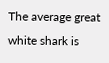The average great white shark is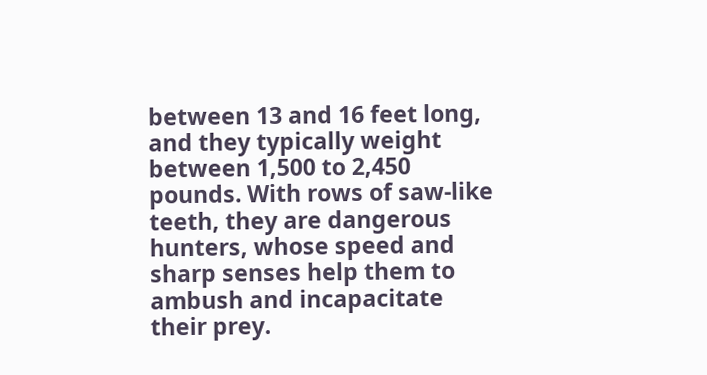between 13 and 16 feet long, and they typically weight between 1,500 to 2,450 pounds. With rows of saw-like teeth, they are dangerous hunters, whose speed and sharp senses help them to ambush and incapacitate their prey.